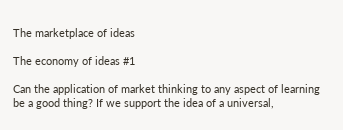The marketplace of ideas

The economy of ideas #1

Can the application of market thinking to any aspect of learning be a good thing? If we support the idea of a universal,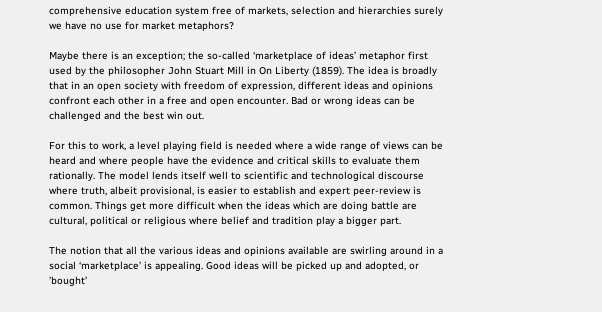comprehensive education system free of markets, selection and hierarchies surely we have no use for market metaphors?

Maybe there is an exception; the so-called ‘marketplace of ideas’ metaphor first used by the philosopher John Stuart Mill in On Liberty (1859). The idea is broadly that in an open society with freedom of expression, different ideas and opinions confront each other in a free and open encounter. Bad or wrong ideas can be challenged and the best win out.

For this to work, a level playing field is needed where a wide range of views can be heard and where people have the evidence and critical skills to evaluate them rationally. The model lends itself well to scientific and technological discourse where truth, albeit provisional, is easier to establish and expert peer-review is common. Things get more difficult when the ideas which are doing battle are cultural, political or religious where belief and tradition play a bigger part.

The notion that all the various ideas and opinions available are swirling around in a social ‘marketplace’ is appealing. Good ideas will be picked up and adopted, or ’bought’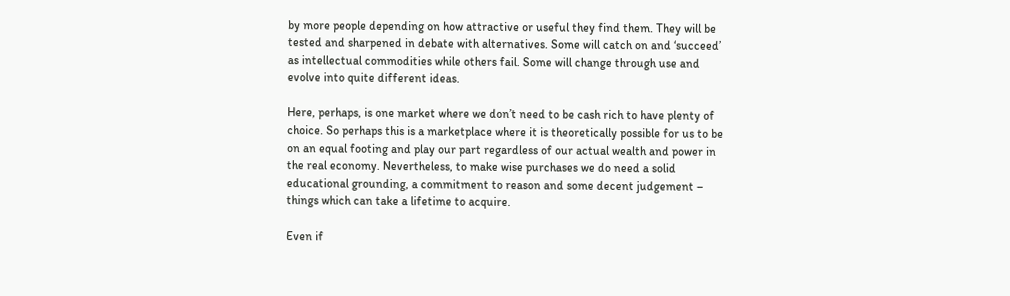by more people depending on how attractive or useful they find them. They will be tested and sharpened in debate with alternatives. Some will catch on and ‘succeed’ as intellectual commodities while others fail. Some will change through use and evolve into quite different ideas.

Here, perhaps, is one market where we don’t need to be cash rich to have plenty of choice. So perhaps this is a marketplace where it is theoretically possible for us to be on an equal footing and play our part regardless of our actual wealth and power in the real economy. Nevertheless, to make wise purchases we do need a solid educational grounding, a commitment to reason and some decent judgement – things which can take a lifetime to acquire.

Even if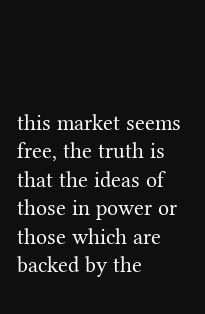this market seems free, the truth is that the ideas of those in power or those which are backed by the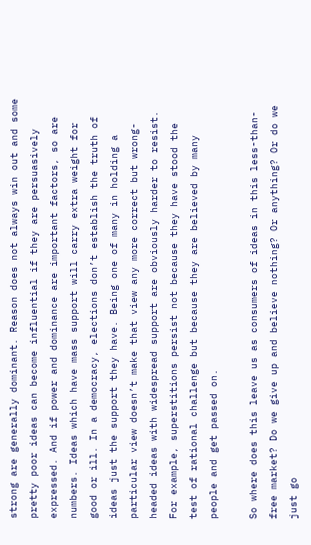strong are generally dominant. Reason does not always win out and some pretty poor ideas can become influential if they are persuasively expressed. And if power and dominance are important factors, so are numbers. Ideas which have mass support will carry extra weight for good or ill. In a democracy, elections don’t establish the truth of ideas just the support they have. Being one of many in holding a particular view doesn’t make that view any more correct but wrong-headed ideas with widespread support are obviously harder to resist. For example, superstitions persist not because they have stood the test of rational challenge but because they are believed by many people and get passed on.

So where does this leave us as consumers of ideas in this less-than-free market? Do we give up and believe nothing? Or anything? Or do we just go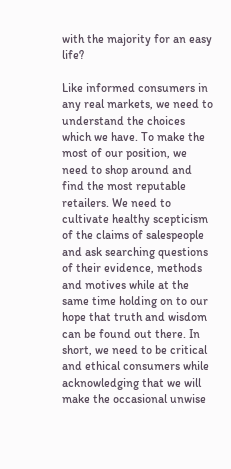with the majority for an easy life?

Like informed consumers in any real markets, we need to understand the choices which we have. To make the most of our position, we need to shop around and find the most reputable retailers. We need to cultivate healthy scepticism of the claims of salespeople and ask searching questions of their evidence, methods and motives while at the same time holding on to our hope that truth and wisdom can be found out there. In short, we need to be critical and ethical consumers while acknowledging that we will make the occasional unwise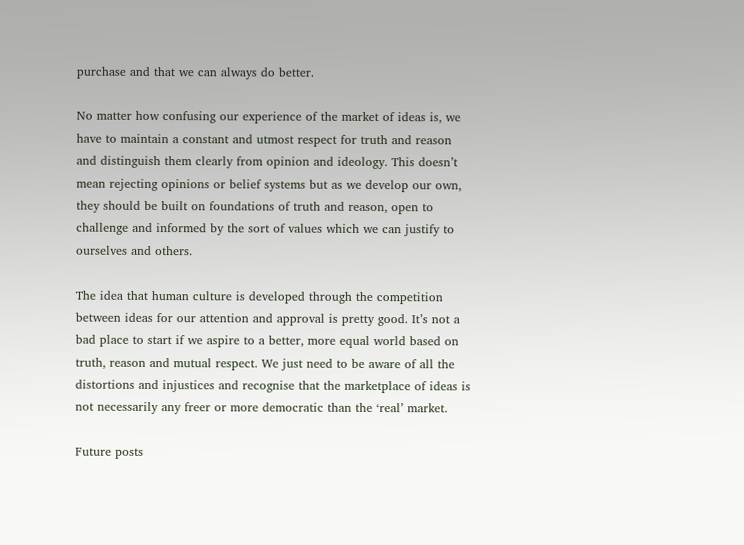purchase and that we can always do better.

No matter how confusing our experience of the market of ideas is, we have to maintain a constant and utmost respect for truth and reason and distinguish them clearly from opinion and ideology. This doesn’t mean rejecting opinions or belief systems but as we develop our own, they should be built on foundations of truth and reason, open to challenge and informed by the sort of values which we can justify to ourselves and others.

The idea that human culture is developed through the competition between ideas for our attention and approval is pretty good. It’s not a bad place to start if we aspire to a better, more equal world based on truth, reason and mutual respect. We just need to be aware of all the distortions and injustices and recognise that the marketplace of ideas is not necessarily any freer or more democratic than the ‘real’ market.

Future posts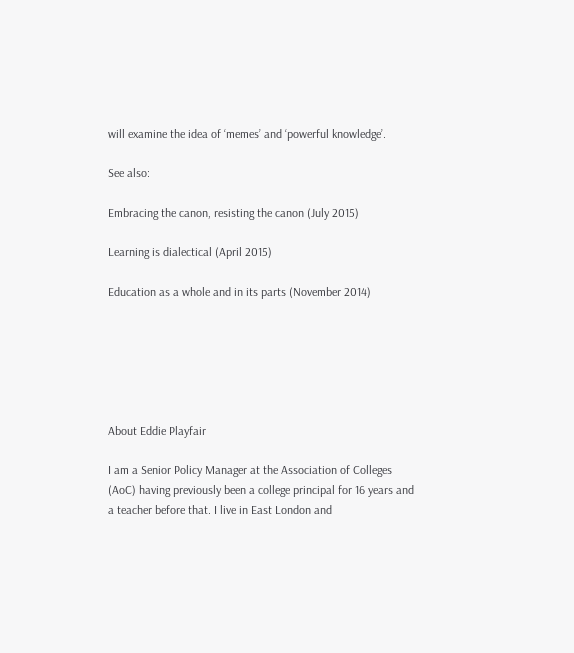will examine the idea of ‘memes’ and ‘powerful knowledge’.

See also:

Embracing the canon, resisting the canon (July 2015)

Learning is dialectical (April 2015)

Education as a whole and in its parts (November 2014)






About Eddie Playfair

I am a Senior Policy Manager at the Association of Colleges (AoC) having previously been a college principal for 16 years and a teacher before that. I live in East London and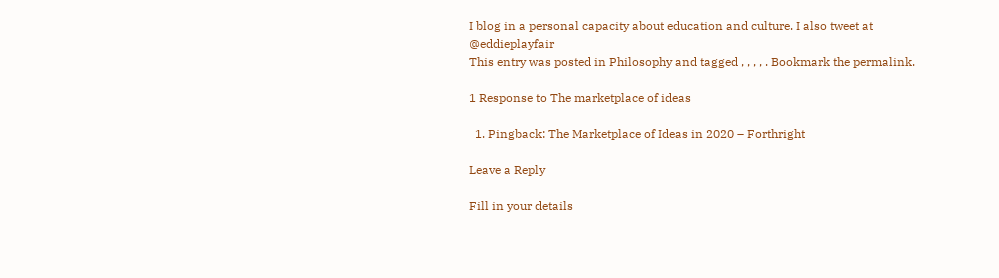I blog in a personal capacity about education and culture. I also tweet at @eddieplayfair
This entry was posted in Philosophy and tagged , , , , . Bookmark the permalink.

1 Response to The marketplace of ideas

  1. Pingback: The Marketplace of Ideas in 2020 – Forthright

Leave a Reply

Fill in your details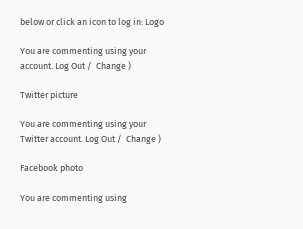below or click an icon to log in: Logo

You are commenting using your account. Log Out /  Change )

Twitter picture

You are commenting using your Twitter account. Log Out /  Change )

Facebook photo

You are commenting using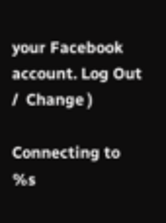your Facebook account. Log Out /  Change )

Connecting to %s